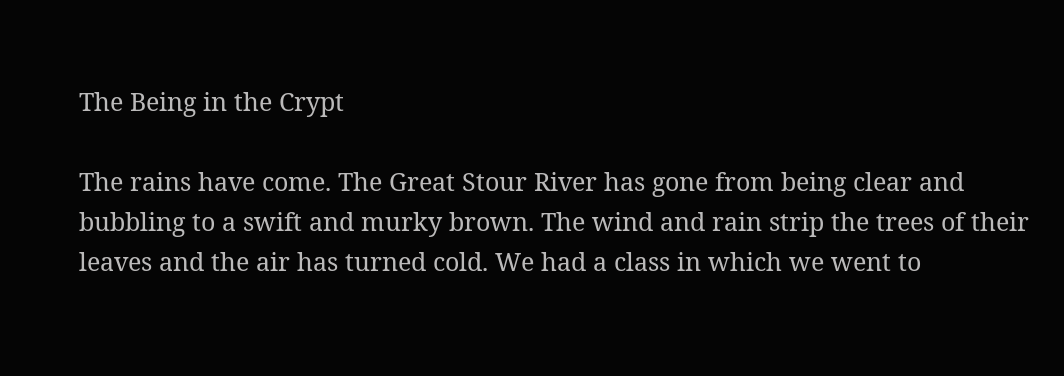The Being in the Crypt

The rains have come. The Great Stour River has gone from being clear and bubbling to a swift and murky brown. The wind and rain strip the trees of their leaves and the air has turned cold. We had a class in which we went to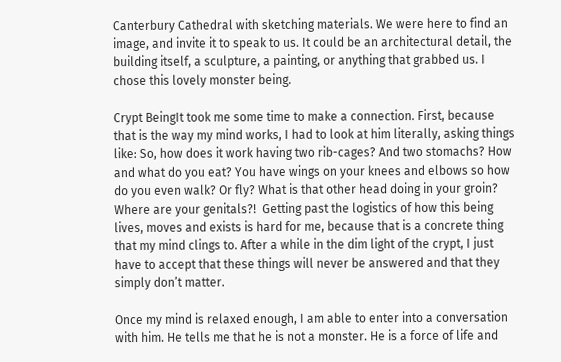Canterbury Cathedral with sketching materials. We were here to find an image, and invite it to speak to us. It could be an architectural detail, the building itself, a sculpture, a painting, or anything that grabbed us. I chose this lovely monster being.

Crypt BeingIt took me some time to make a connection. First, because that is the way my mind works, I had to look at him literally, asking things like: So, how does it work having two rib-cages? And two stomachs? How and what do you eat? You have wings on your knees and elbows so how do you even walk? Or fly? What is that other head doing in your groin? Where are your genitals?!  Getting past the logistics of how this being lives, moves and exists is hard for me, because that is a concrete thing that my mind clings to. After a while in the dim light of the crypt, I just have to accept that these things will never be answered and that they simply don’t matter.

Once my mind is relaxed enough, I am able to enter into a conversation with him. He tells me that he is not a monster. He is a force of life and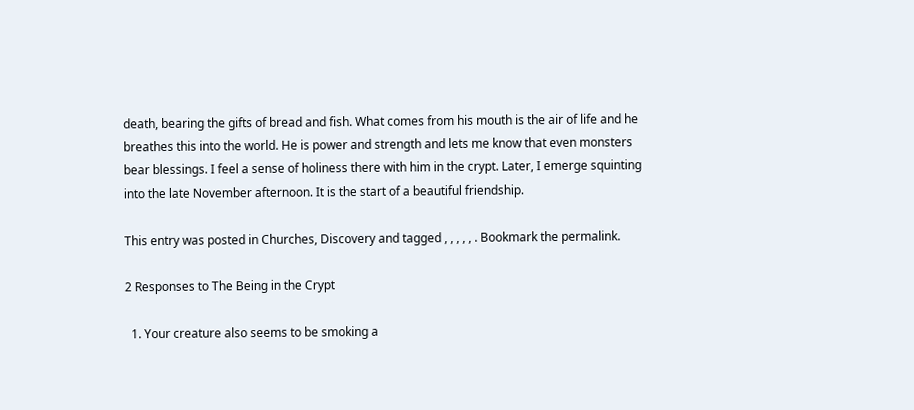death, bearing the gifts of bread and fish. What comes from his mouth is the air of life and he breathes this into the world. He is power and strength and lets me know that even monsters bear blessings. I feel a sense of holiness there with him in the crypt. Later, I emerge squinting into the late November afternoon. It is the start of a beautiful friendship.

This entry was posted in Churches, Discovery and tagged , , , , , . Bookmark the permalink.

2 Responses to The Being in the Crypt

  1. Your creature also seems to be smoking a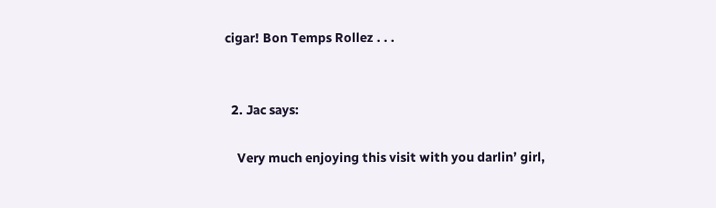cigar! Bon Temps Rollez . . .


  2. Jac says:

    Very much enjoying this visit with you darlin’ girl,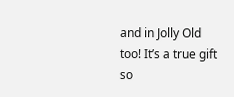and in Jolly Old too! It’s a true gift so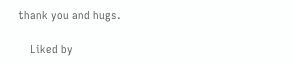thank you and hugs.

    Liked by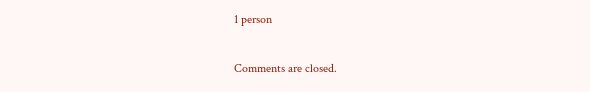1 person

Comments are closed.